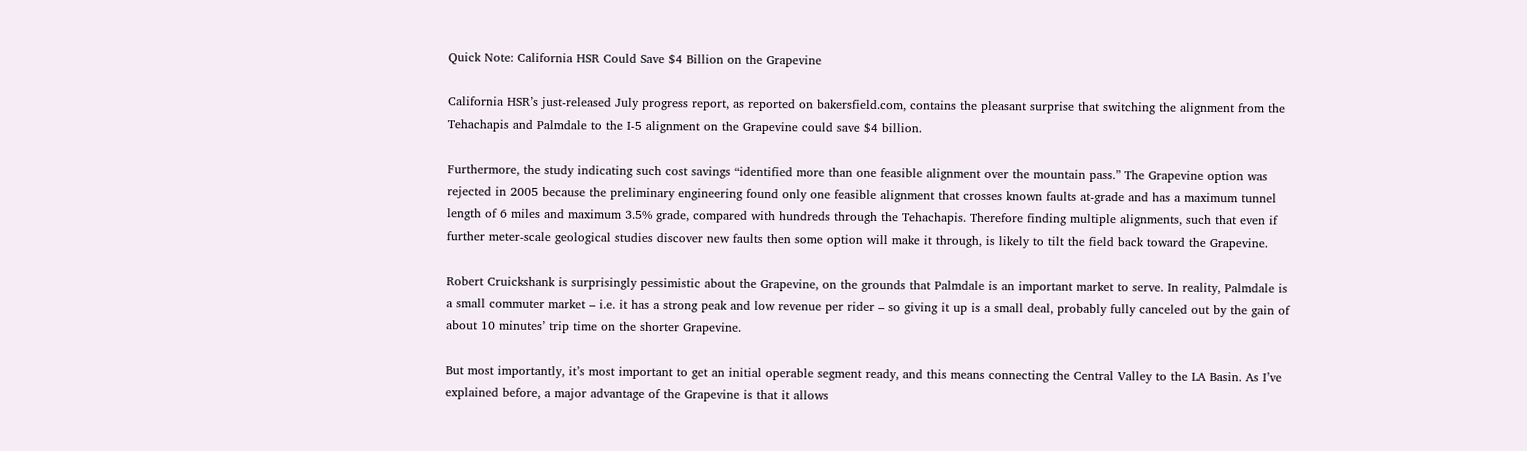Quick Note: California HSR Could Save $4 Billion on the Grapevine

California HSR’s just-released July progress report, as reported on bakersfield.com, contains the pleasant surprise that switching the alignment from the Tehachapis and Palmdale to the I-5 alignment on the Grapevine could save $4 billion.

Furthermore, the study indicating such cost savings “identified more than one feasible alignment over the mountain pass.” The Grapevine option was rejected in 2005 because the preliminary engineering found only one feasible alignment that crosses known faults at-grade and has a maximum tunnel length of 6 miles and maximum 3.5% grade, compared with hundreds through the Tehachapis. Therefore finding multiple alignments, such that even if further meter-scale geological studies discover new faults then some option will make it through, is likely to tilt the field back toward the Grapevine.

Robert Cruickshank is surprisingly pessimistic about the Grapevine, on the grounds that Palmdale is an important market to serve. In reality, Palmdale is a small commuter market – i.e. it has a strong peak and low revenue per rider – so giving it up is a small deal, probably fully canceled out by the gain of about 10 minutes’ trip time on the shorter Grapevine.

But most importantly, it’s most important to get an initial operable segment ready, and this means connecting the Central Valley to the LA Basin. As I’ve explained before, a major advantage of the Grapevine is that it allows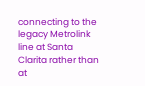connecting to the legacy Metrolink line at Santa Clarita rather than at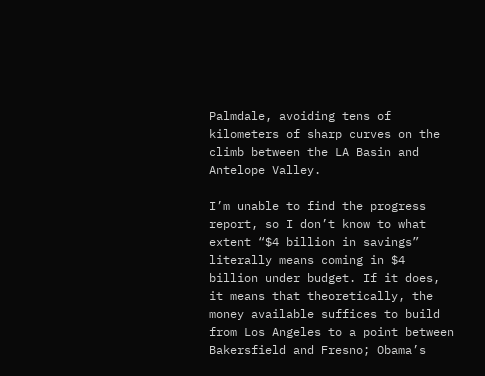Palmdale, avoiding tens of kilometers of sharp curves on the climb between the LA Basin and Antelope Valley.

I’m unable to find the progress report, so I don’t know to what extent “$4 billion in savings” literally means coming in $4 billion under budget. If it does, it means that theoretically, the money available suffices to build from Los Angeles to a point between Bakersfield and Fresno; Obama’s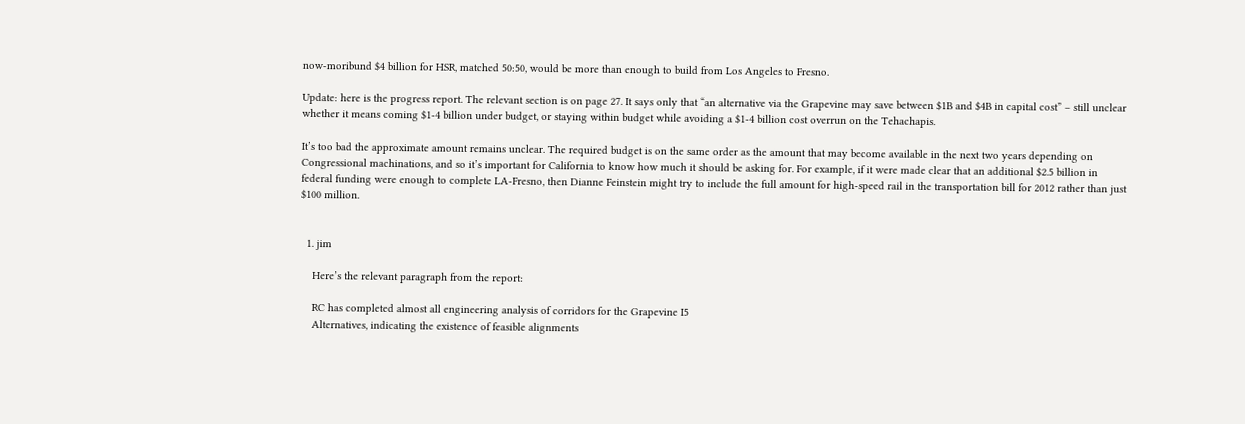now-moribund $4 billion for HSR, matched 50:50, would be more than enough to build from Los Angeles to Fresno.

Update: here is the progress report. The relevant section is on page 27. It says only that “an alternative via the Grapevine may save between $1B and $4B in capital cost” – still unclear whether it means coming $1-4 billion under budget, or staying within budget while avoiding a $1-4 billion cost overrun on the Tehachapis.

It’s too bad the approximate amount remains unclear. The required budget is on the same order as the amount that may become available in the next two years depending on Congressional machinations, and so it’s important for California to know how much it should be asking for. For example, if it were made clear that an additional $2.5 billion in federal funding were enough to complete LA-Fresno, then Dianne Feinstein might try to include the full amount for high-speed rail in the transportation bill for 2012 rather than just $100 million.


  1. jim

    Here’s the relevant paragraph from the report:

    RC has completed almost all engineering analysis of corridors for the Grapevine I5
    Alternatives, indicating the existence of feasible alignments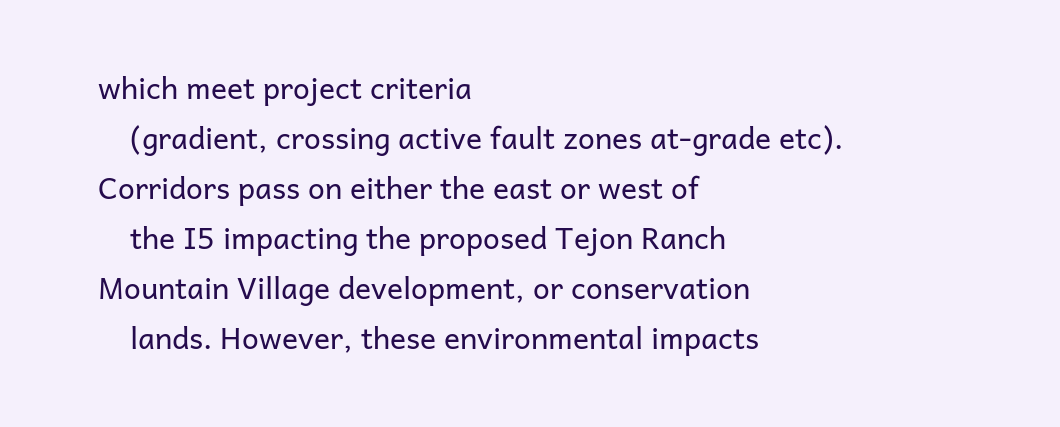which meet project criteria
    (gradient, crossing active fault zones at-grade etc). Corridors pass on either the east or west of
    the I5 impacting the proposed Tejon Ranch Mountain Village development, or conservation
    lands. However, these environmental impacts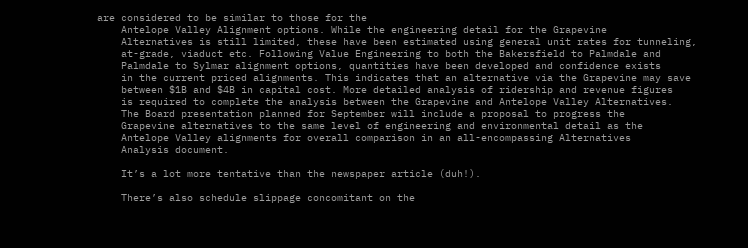are considered to be similar to those for the
    Antelope Valley Alignment options. While the engineering detail for the Grapevine
    Alternatives is still limited, these have been estimated using general unit rates for tunneling,
    at-grade, viaduct etc. Following Value Engineering to both the Bakersfield to Palmdale and
    Palmdale to Sylmar alignment options, quantities have been developed and confidence exists
    in the current priced alignments. This indicates that an alternative via the Grapevine may save
    between $1B and $4B in capital cost. More detailed analysis of ridership and revenue figures
    is required to complete the analysis between the Grapevine and Antelope Valley Alternatives.
    The Board presentation planned for September will include a proposal to progress the
    Grapevine alternatives to the same level of engineering and environmental detail as the
    Antelope Valley alignments for overall comparison in an all-encompassing Alternatives
    Analysis document.

    It’s a lot more tentative than the newspaper article (duh!).

    There’s also schedule slippage concomitant on the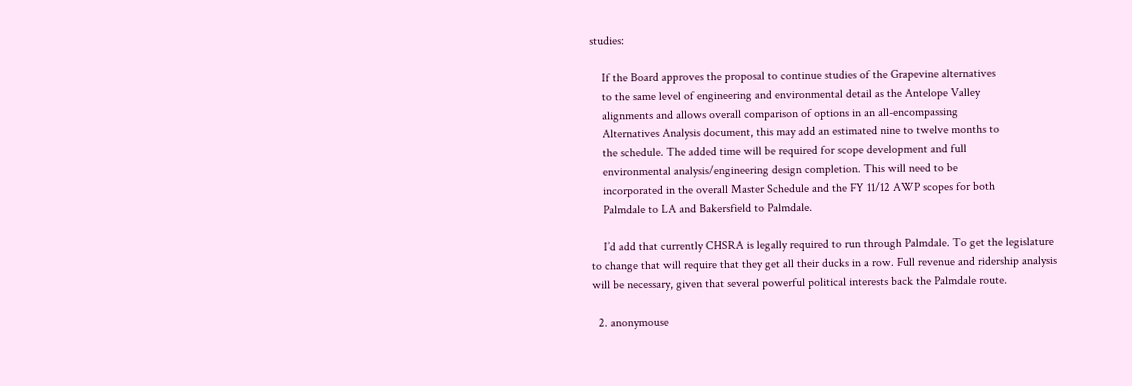studies:

    If the Board approves the proposal to continue studies of the Grapevine alternatives
    to the same level of engineering and environmental detail as the Antelope Valley
    alignments and allows overall comparison of options in an all-encompassing
    Alternatives Analysis document, this may add an estimated nine to twelve months to
    the schedule. The added time will be required for scope development and full
    environmental analysis/engineering design completion. This will need to be
    incorporated in the overall Master Schedule and the FY 11/12 AWP scopes for both
    Palmdale to LA and Bakersfield to Palmdale.

    I’d add that currently CHSRA is legally required to run through Palmdale. To get the legislature to change that will require that they get all their ducks in a row. Full revenue and ridership analysis will be necessary, given that several powerful political interests back the Palmdale route.

  2. anonymouse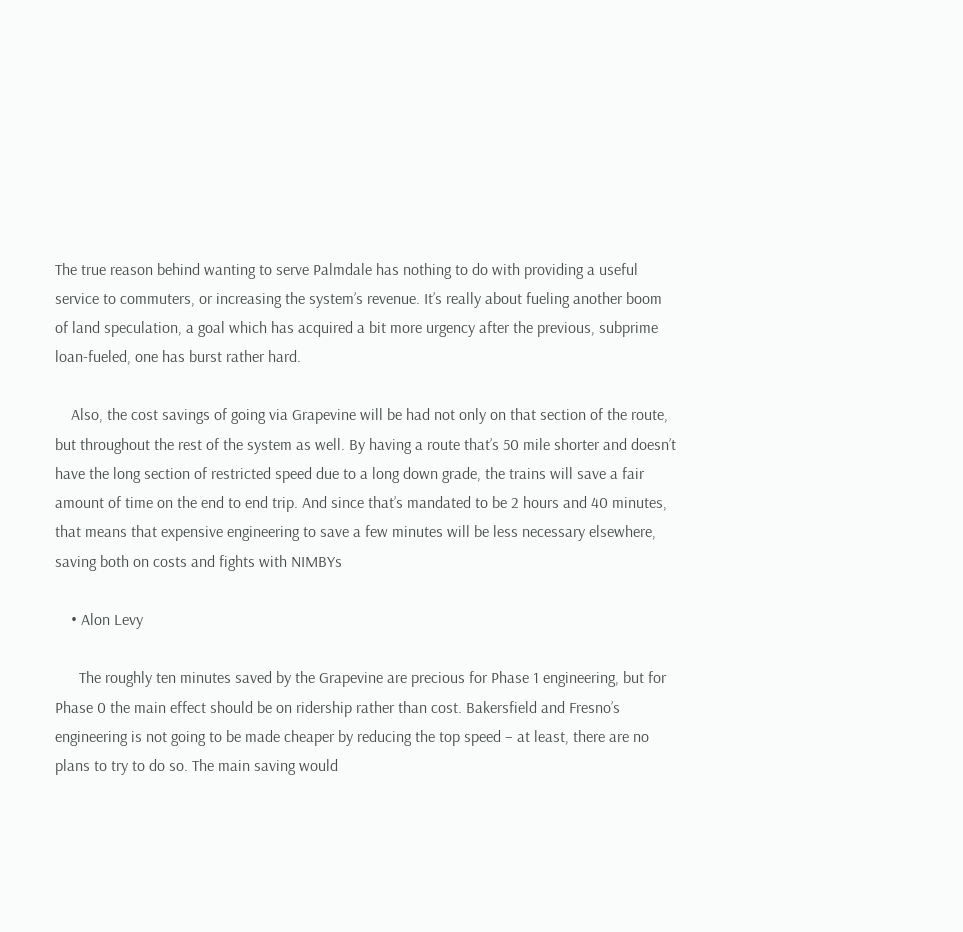The true reason behind wanting to serve Palmdale has nothing to do with providing a useful service to commuters, or increasing the system’s revenue. It’s really about fueling another boom of land speculation, a goal which has acquired a bit more urgency after the previous, subprime loan-fueled, one has burst rather hard.

    Also, the cost savings of going via Grapevine will be had not only on that section of the route, but throughout the rest of the system as well. By having a route that’s 50 mile shorter and doesn’t have the long section of restricted speed due to a long down grade, the trains will save a fair amount of time on the end to end trip. And since that’s mandated to be 2 hours and 40 minutes, that means that expensive engineering to save a few minutes will be less necessary elsewhere, saving both on costs and fights with NIMBYs

    • Alon Levy

      The roughly ten minutes saved by the Grapevine are precious for Phase 1 engineering, but for Phase 0 the main effect should be on ridership rather than cost. Bakersfield and Fresno’s engineering is not going to be made cheaper by reducing the top speed – at least, there are no plans to try to do so. The main saving would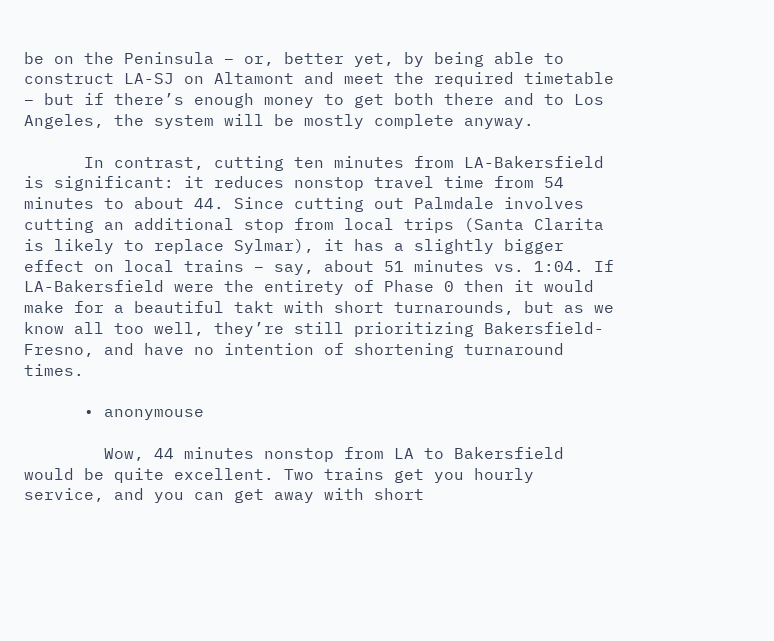be on the Peninsula – or, better yet, by being able to construct LA-SJ on Altamont and meet the required timetable – but if there’s enough money to get both there and to Los Angeles, the system will be mostly complete anyway.

      In contrast, cutting ten minutes from LA-Bakersfield is significant: it reduces nonstop travel time from 54 minutes to about 44. Since cutting out Palmdale involves cutting an additional stop from local trips (Santa Clarita is likely to replace Sylmar), it has a slightly bigger effect on local trains – say, about 51 minutes vs. 1:04. If LA-Bakersfield were the entirety of Phase 0 then it would make for a beautiful takt with short turnarounds, but as we know all too well, they’re still prioritizing Bakersfield-Fresno, and have no intention of shortening turnaround times.

      • anonymouse

        Wow, 44 minutes nonstop from LA to Bakersfield would be quite excellent. Two trains get you hourly service, and you can get away with short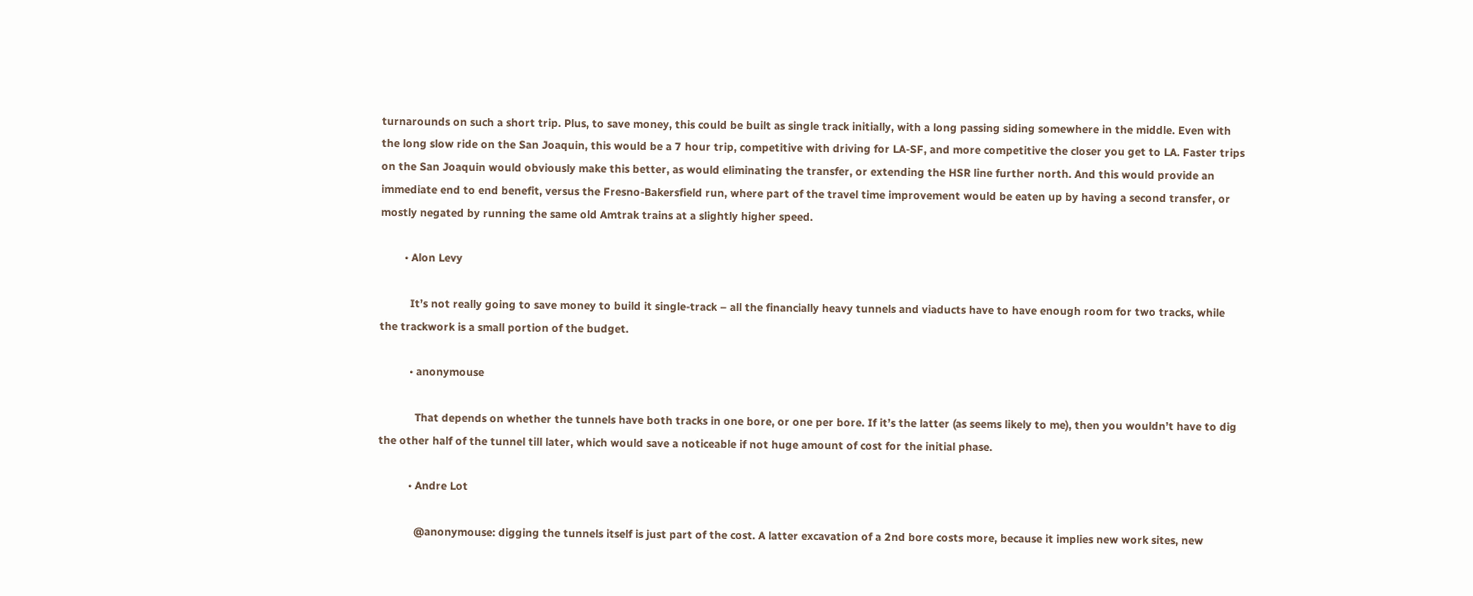turnarounds on such a short trip. Plus, to save money, this could be built as single track initially, with a long passing siding somewhere in the middle. Even with the long slow ride on the San Joaquin, this would be a 7 hour trip, competitive with driving for LA-SF, and more competitive the closer you get to LA. Faster trips on the San Joaquin would obviously make this better, as would eliminating the transfer, or extending the HSR line further north. And this would provide an immediate end to end benefit, versus the Fresno-Bakersfield run, where part of the travel time improvement would be eaten up by having a second transfer, or mostly negated by running the same old Amtrak trains at a slightly higher speed.

        • Alon Levy

          It’s not really going to save money to build it single-track – all the financially heavy tunnels and viaducts have to have enough room for two tracks, while the trackwork is a small portion of the budget.

          • anonymouse

            That depends on whether the tunnels have both tracks in one bore, or one per bore. If it’s the latter (as seems likely to me), then you wouldn’t have to dig the other half of the tunnel till later, which would save a noticeable if not huge amount of cost for the initial phase.

          • Andre Lot

            @anonymouse: digging the tunnels itself is just part of the cost. A latter excavation of a 2nd bore costs more, because it implies new work sites, new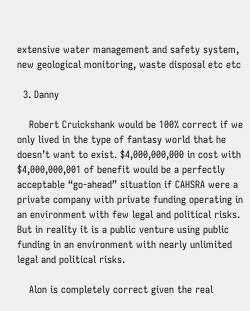extensive water management and safety system, new geological monitoring, waste disposal etc etc

  3. Danny

    Robert Cruickshank would be 100% correct if we only lived in the type of fantasy world that he doesn’t want to exist. $4,000,000,000 in cost with $4,000,000,001 of benefit would be a perfectly acceptable “go-ahead” situation if CAHSRA were a private company with private funding operating in an environment with few legal and political risks. But in reality it is a public venture using public funding in an environment with nearly unlimited legal and political risks.

    Alon is completely correct given the real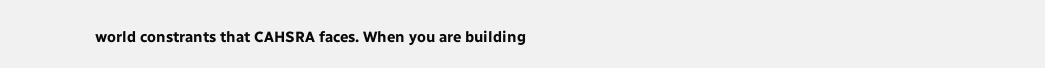world constrants that CAHSRA faces. When you are building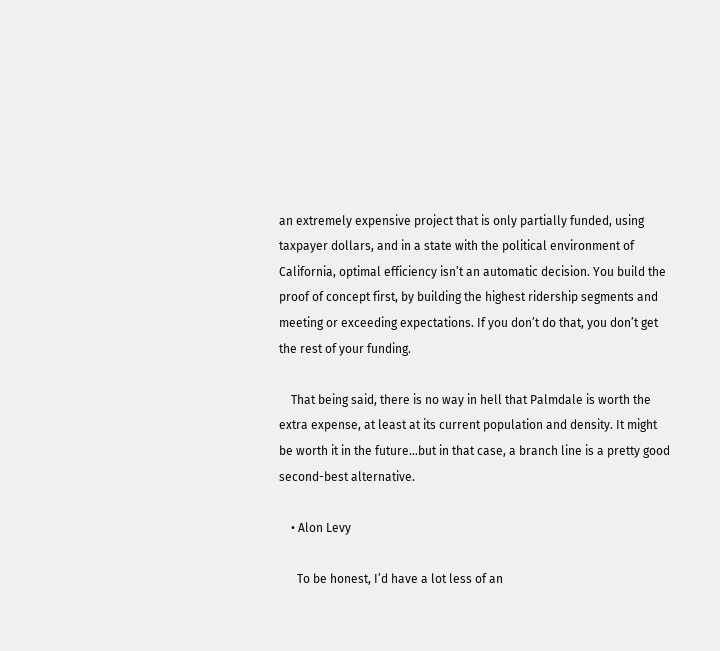an extremely expensive project that is only partially funded, using taxpayer dollars, and in a state with the political environment of California, optimal efficiency isn’t an automatic decision. You build the proof of concept first, by building the highest ridership segments and meeting or exceeding expectations. If you don’t do that, you don’t get the rest of your funding.

    That being said, there is no way in hell that Palmdale is worth the extra expense, at least at its current population and density. It might be worth it in the future…but in that case, a branch line is a pretty good second-best alternative.

    • Alon Levy

      To be honest, I’d have a lot less of an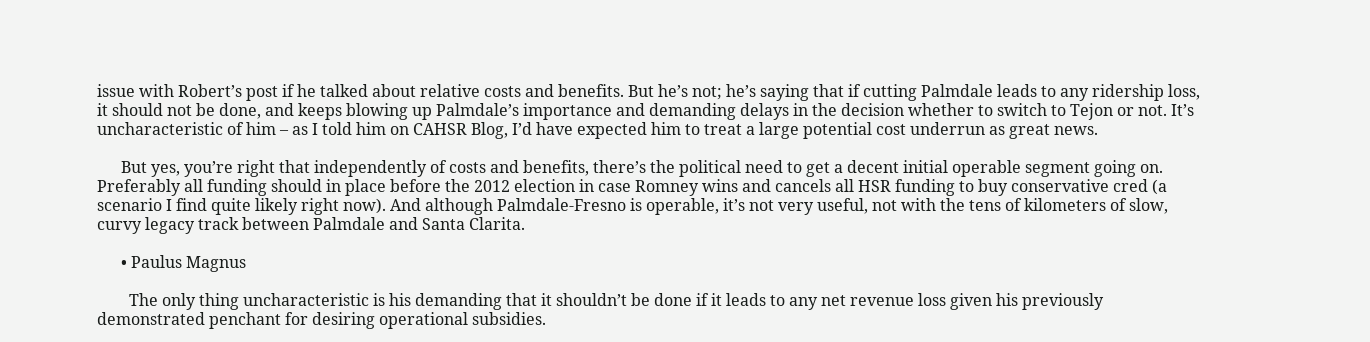issue with Robert’s post if he talked about relative costs and benefits. But he’s not; he’s saying that if cutting Palmdale leads to any ridership loss, it should not be done, and keeps blowing up Palmdale’s importance and demanding delays in the decision whether to switch to Tejon or not. It’s uncharacteristic of him – as I told him on CAHSR Blog, I’d have expected him to treat a large potential cost underrun as great news.

      But yes, you’re right that independently of costs and benefits, there’s the political need to get a decent initial operable segment going on. Preferably all funding should in place before the 2012 election in case Romney wins and cancels all HSR funding to buy conservative cred (a scenario I find quite likely right now). And although Palmdale-Fresno is operable, it’s not very useful, not with the tens of kilometers of slow, curvy legacy track between Palmdale and Santa Clarita.

      • Paulus Magnus

        The only thing uncharacteristic is his demanding that it shouldn’t be done if it leads to any net revenue loss given his previously demonstrated penchant for desiring operational subsidies.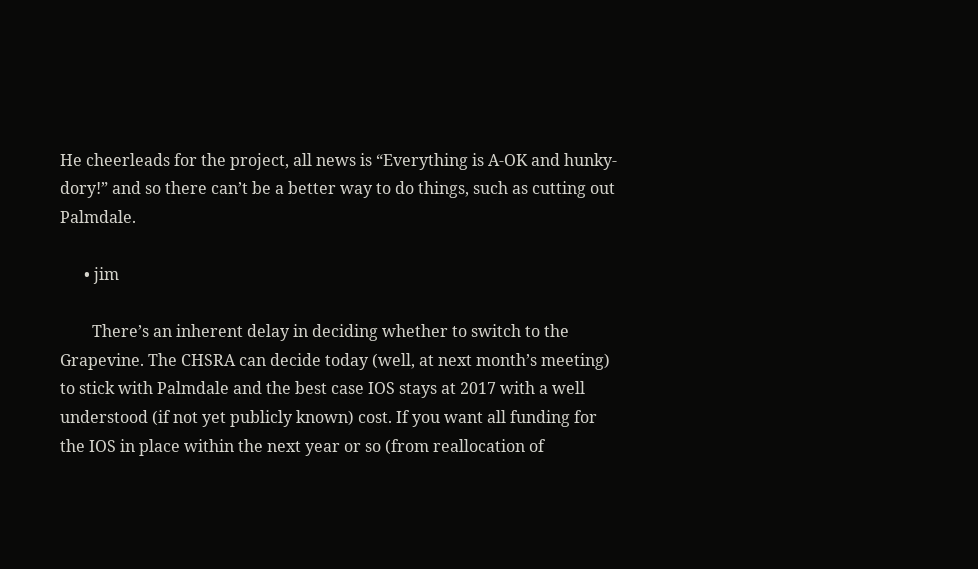He cheerleads for the project, all news is “Everything is A-OK and hunky-dory!” and so there can’t be a better way to do things, such as cutting out Palmdale.

      • jim

        There’s an inherent delay in deciding whether to switch to the Grapevine. The CHSRA can decide today (well, at next month’s meeting) to stick with Palmdale and the best case IOS stays at 2017 with a well understood (if not yet publicly known) cost. If you want all funding for the IOS in place within the next year or so (from reallocation of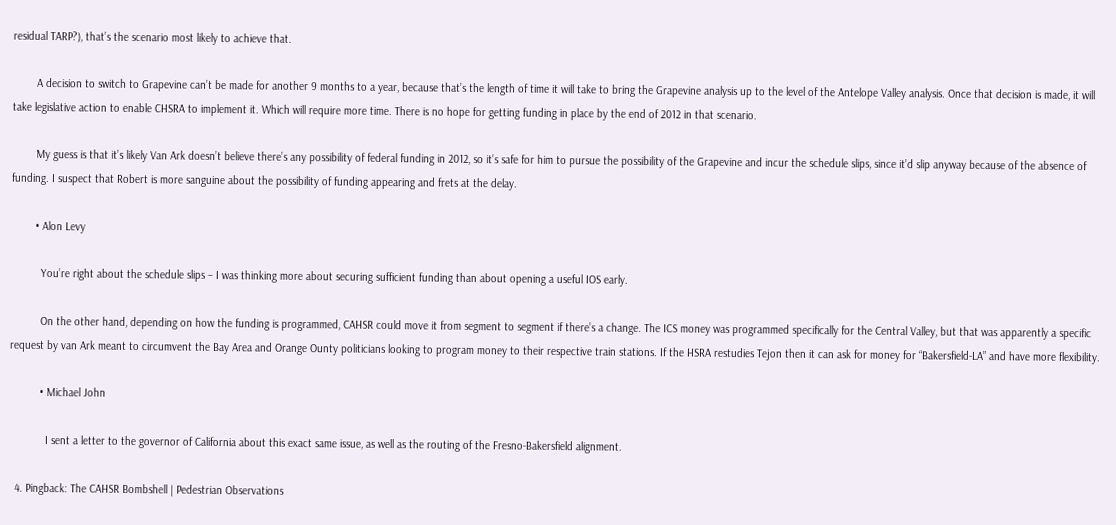residual TARP?), that’s the scenario most likely to achieve that.

        A decision to switch to Grapevine can’t be made for another 9 months to a year, because that’s the length of time it will take to bring the Grapevine analysis up to the level of the Antelope Valley analysis. Once that decision is made, it will take legislative action to enable CHSRA to implement it. Which will require more time. There is no hope for getting funding in place by the end of 2012 in that scenario.

        My guess is that it’s likely Van Ark doesn’t believe there’s any possibility of federal funding in 2012, so it’s safe for him to pursue the possibility of the Grapevine and incur the schedule slips, since it’d slip anyway because of the absence of funding. I suspect that Robert is more sanguine about the possibility of funding appearing and frets at the delay.

        • Alon Levy

          You’re right about the schedule slips – I was thinking more about securing sufficient funding than about opening a useful IOS early.

          On the other hand, depending on how the funding is programmed, CAHSR could move it from segment to segment if there’s a change. The ICS money was programmed specifically for the Central Valley, but that was apparently a specific request by van Ark meant to circumvent the Bay Area and Orange Ounty politicians looking to program money to their respective train stations. If the HSRA restudies Tejon then it can ask for money for “Bakersfield-LA” and have more flexibility.

          • Michael John

            I sent a letter to the governor of California about this exact same issue, as well as the routing of the Fresno-Bakersfield alignment.

  4. Pingback: The CAHSR Bombshell | Pedestrian Observations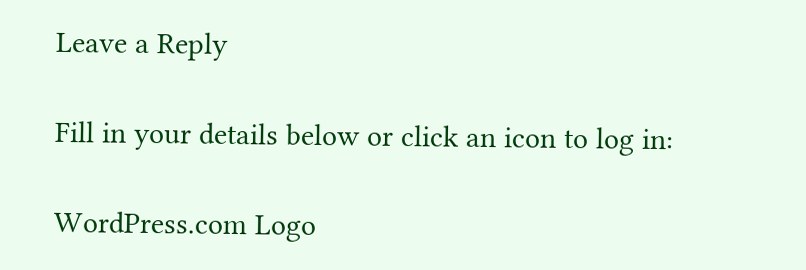Leave a Reply

Fill in your details below or click an icon to log in:

WordPress.com Logo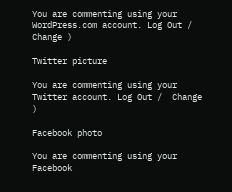You are commenting using your WordPress.com account. Log Out /  Change )

Twitter picture

You are commenting using your Twitter account. Log Out /  Change )

Facebook photo

You are commenting using your Facebook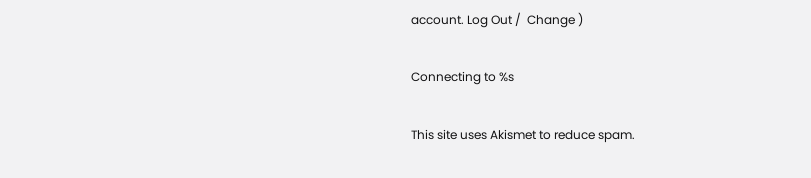account. Log Out /  Change )

Connecting to %s

This site uses Akismet to reduce spam.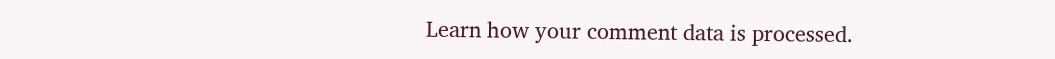Learn how your comment data is processed.